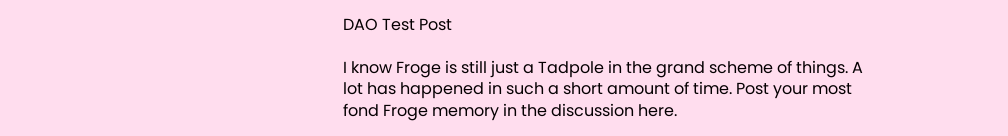DAO Test Post

I know Froge is still just a Tadpole in the grand scheme of things. A lot has happened in such a short amount of time. Post your most fond Froge memory in the discussion here.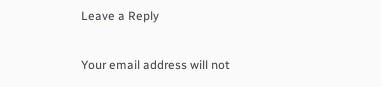Leave a Reply

Your email address will not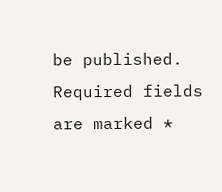be published. Required fields are marked *